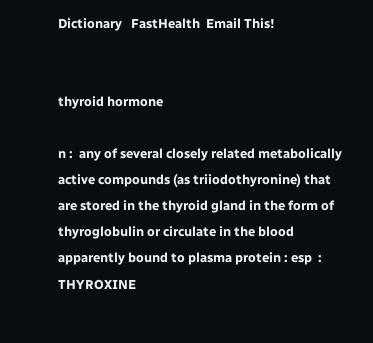Dictionary   FastHealth  Email This!


thyroid hormone

n :  any of several closely related metabolically active compounds (as triiodothyronine) that are stored in the thyroid gland in the form of thyroglobulin or circulate in the blood apparently bound to plasma protein : esp  :  THYROXINE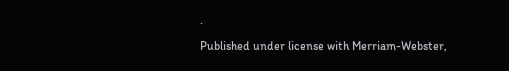.

Published under license with Merriam-Webster,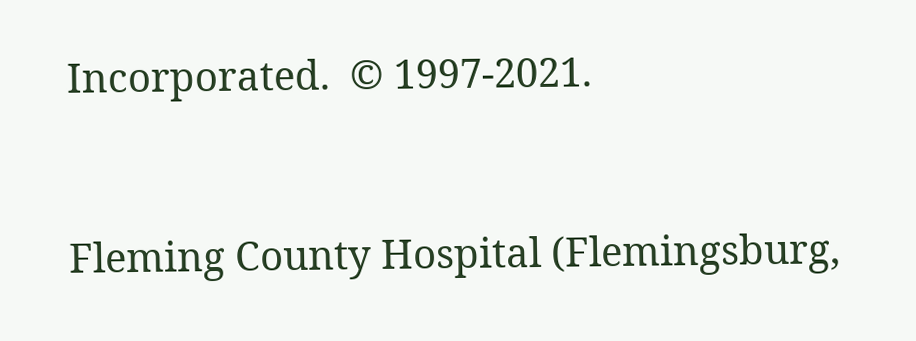Incorporated.  © 1997-2021.



Fleming County Hospital (Flemingsburg,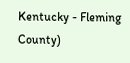Kentucky - Fleming County)